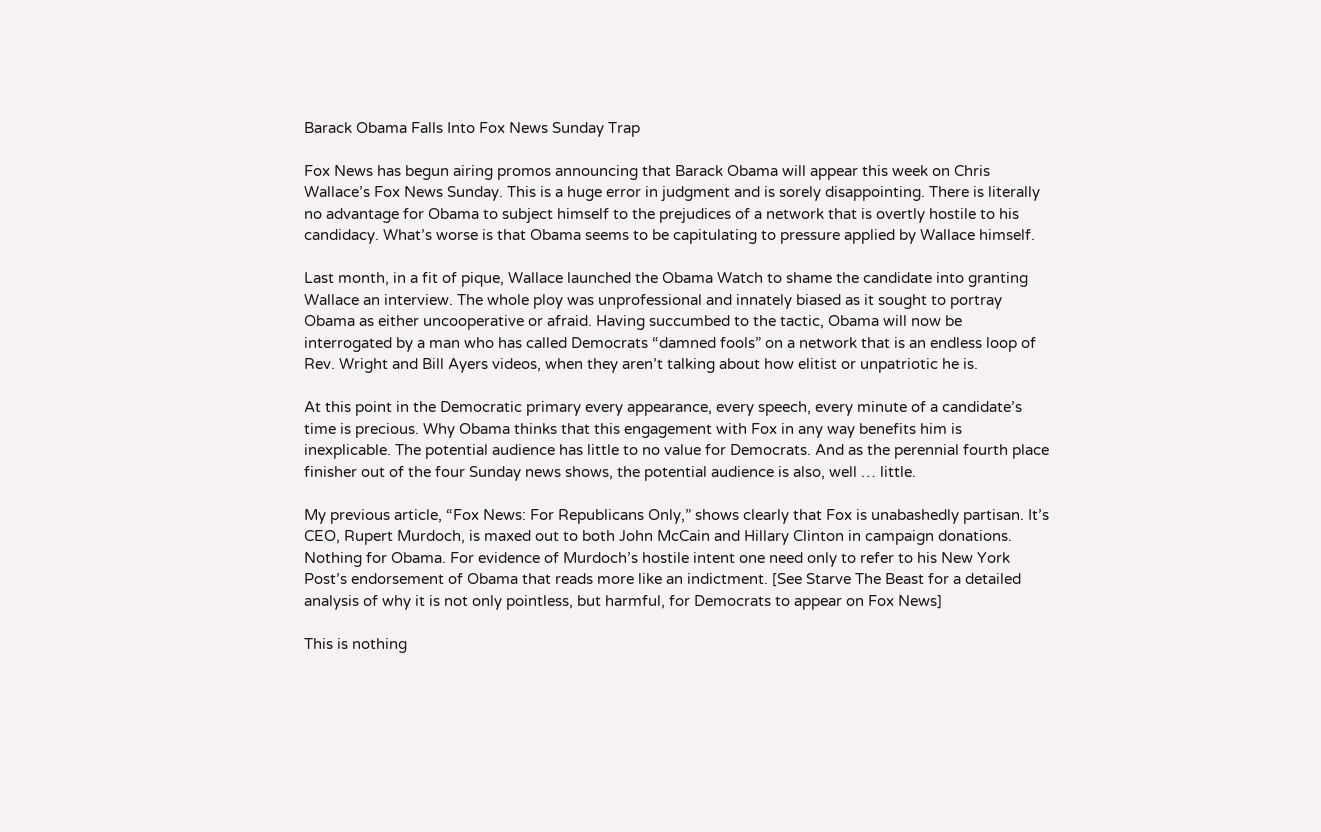Barack Obama Falls Into Fox News Sunday Trap

Fox News has begun airing promos announcing that Barack Obama will appear this week on Chris Wallace’s Fox News Sunday. This is a huge error in judgment and is sorely disappointing. There is literally no advantage for Obama to subject himself to the prejudices of a network that is overtly hostile to his candidacy. What’s worse is that Obama seems to be capitulating to pressure applied by Wallace himself.

Last month, in a fit of pique, Wallace launched the Obama Watch to shame the candidate into granting Wallace an interview. The whole ploy was unprofessional and innately biased as it sought to portray Obama as either uncooperative or afraid. Having succumbed to the tactic, Obama will now be interrogated by a man who has called Democrats “damned fools” on a network that is an endless loop of Rev. Wright and Bill Ayers videos, when they aren’t talking about how elitist or unpatriotic he is.

At this point in the Democratic primary every appearance, every speech, every minute of a candidate’s time is precious. Why Obama thinks that this engagement with Fox in any way benefits him is inexplicable. The potential audience has little to no value for Democrats. And as the perennial fourth place finisher out of the four Sunday news shows, the potential audience is also, well … little.

My previous article, “Fox News: For Republicans Only,” shows clearly that Fox is unabashedly partisan. It’s CEO, Rupert Murdoch, is maxed out to both John McCain and Hillary Clinton in campaign donations. Nothing for Obama. For evidence of Murdoch’s hostile intent one need only to refer to his New York Post’s endorsement of Obama that reads more like an indictment. [See Starve The Beast for a detailed analysis of why it is not only pointless, but harmful, for Democrats to appear on Fox News]

This is nothing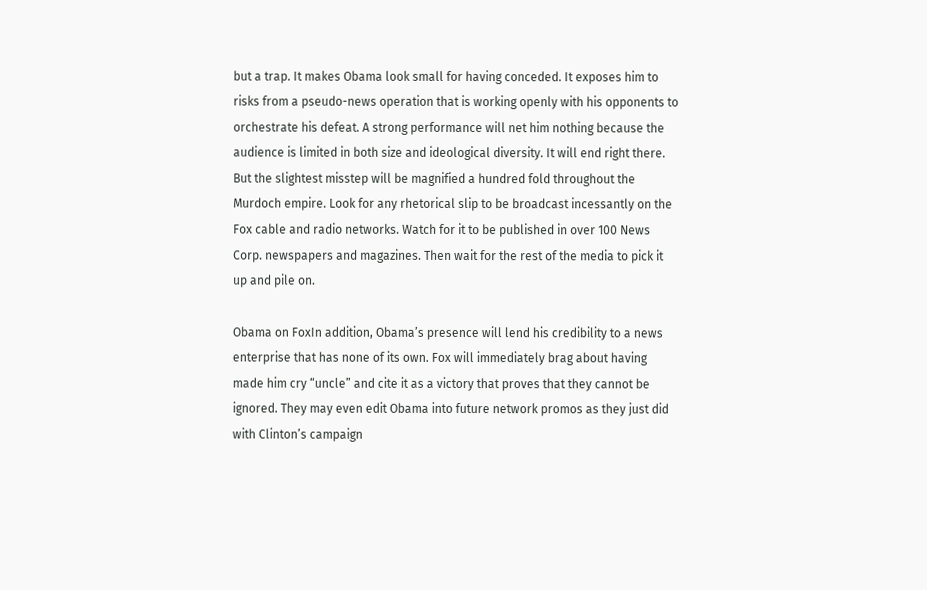but a trap. It makes Obama look small for having conceded. It exposes him to risks from a pseudo-news operation that is working openly with his opponents to orchestrate his defeat. A strong performance will net him nothing because the audience is limited in both size and ideological diversity. It will end right there. But the slightest misstep will be magnified a hundred fold throughout the Murdoch empire. Look for any rhetorical slip to be broadcast incessantly on the Fox cable and radio networks. Watch for it to be published in over 100 News Corp. newspapers and magazines. Then wait for the rest of the media to pick it up and pile on.

Obama on FoxIn addition, Obama’s presence will lend his credibility to a news enterprise that has none of its own. Fox will immediately brag about having made him cry “uncle” and cite it as a victory that proves that they cannot be ignored. They may even edit Obama into future network promos as they just did with Clinton’s campaign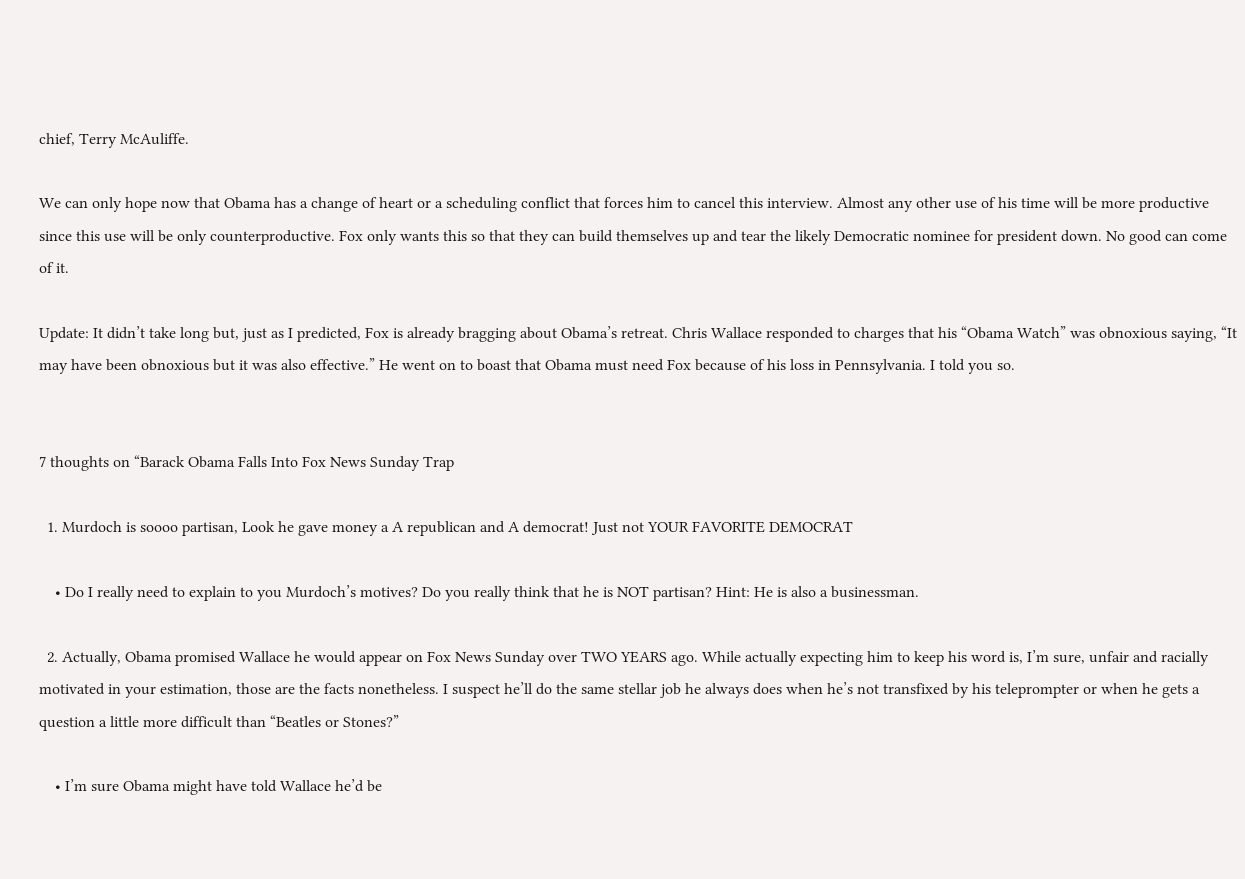chief, Terry McAuliffe.

We can only hope now that Obama has a change of heart or a scheduling conflict that forces him to cancel this interview. Almost any other use of his time will be more productive since this use will be only counterproductive. Fox only wants this so that they can build themselves up and tear the likely Democratic nominee for president down. No good can come of it.

Update: It didn’t take long but, just as I predicted, Fox is already bragging about Obama’s retreat. Chris Wallace responded to charges that his “Obama Watch” was obnoxious saying, “It may have been obnoxious but it was also effective.” He went on to boast that Obama must need Fox because of his loss in Pennsylvania. I told you so.


7 thoughts on “Barack Obama Falls Into Fox News Sunday Trap

  1. Murdoch is soooo partisan, Look he gave money a A republican and A democrat! Just not YOUR FAVORITE DEMOCRAT

    • Do I really need to explain to you Murdoch’s motives? Do you really think that he is NOT partisan? Hint: He is also a businessman.

  2. Actually, Obama promised Wallace he would appear on Fox News Sunday over TWO YEARS ago. While actually expecting him to keep his word is, I’m sure, unfair and racially motivated in your estimation, those are the facts nonetheless. I suspect he’ll do the same stellar job he always does when he’s not transfixed by his teleprompter or when he gets a question a little more difficult than “Beatles or Stones?”

    • I’m sure Obama might have told Wallace he’d be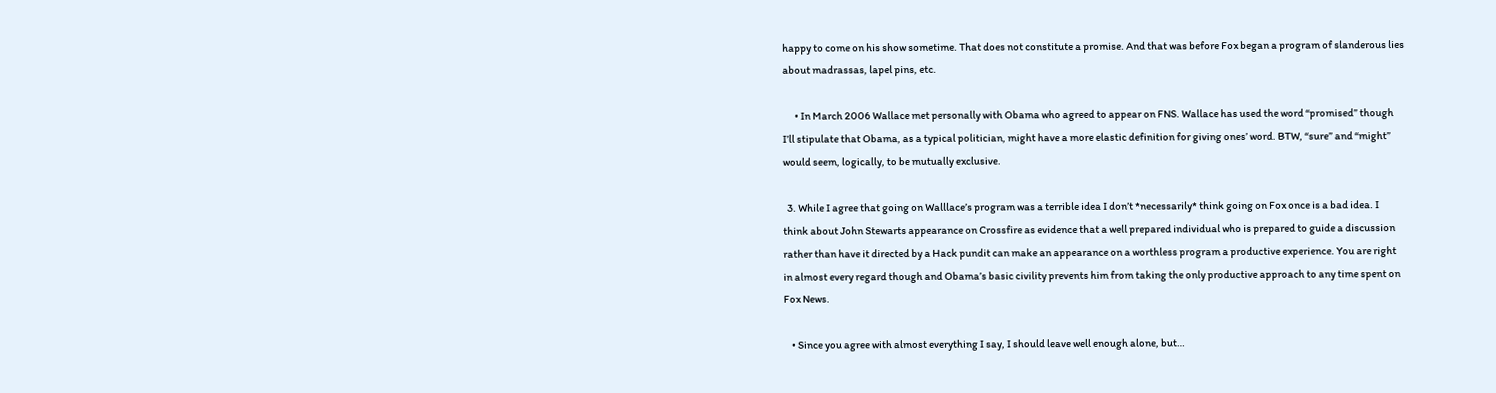happy to come on his show sometime. That does not constitute a promise. And that was before Fox began a program of slanderous lies about madrassas, lapel pins, etc.

      • In March 2006 Wallace met personally with Obama who agreed to appear on FNS. Wallace has used the word “promised” though I’ll stipulate that Obama, as a typical politician, might have a more elastic definition for giving ones’ word. BTW, “sure” and “might” would seem, logically, to be mutually exclusive.

  3. While I agree that going on Walllace’s program was a terrible idea I don’t *necessarily* think going on Fox once is a bad idea. I think about John Stewarts appearance on Crossfire as evidence that a well prepared individual who is prepared to guide a discussion rather than have it directed by a Hack pundit can make an appearance on a worthless program a productive experience. You are right in almost every regard though and Obama’s basic civility prevents him from taking the only productive approach to any time spent on Fox News.

    • Since you agree with almost everything I say, I should leave well enough alone, but…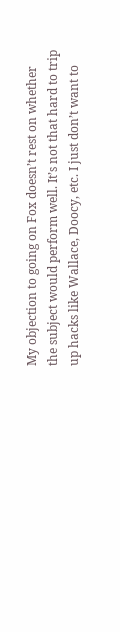My objection to going on Fox doesn’t rest on whether the subject would perform well. It’s not that hard to trip up hacks like Wallace, Doocy, etc. I just don’t want to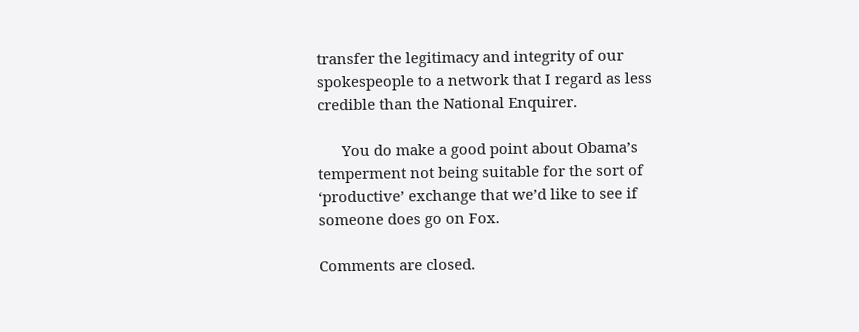transfer the legitimacy and integrity of our spokespeople to a network that I regard as less credible than the National Enquirer.

      You do make a good point about Obama’s temperment not being suitable for the sort of ‘productive’ exchange that we’d like to see if someone does go on Fox.

Comments are closed.